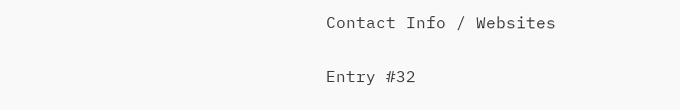Contact Info / Websites

Entry #32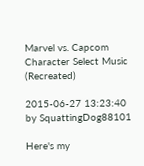Marvel vs. Capcom Character Select Music (Recreated)

2015-06-27 13:23:40 by SquattingDog88101

Here's my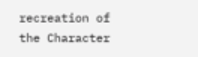recreation of the Character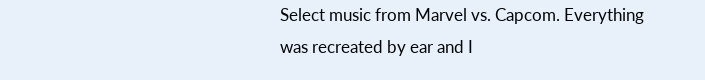Select music from Marvel vs. Capcom. Everything was recreated by ear and I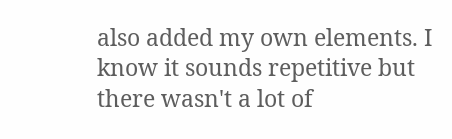also added my own elements. I know it sounds repetitive but there wasn't a lot of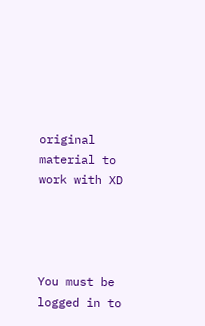original material to work with XD




You must be logged in to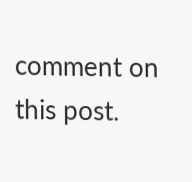comment on this post.